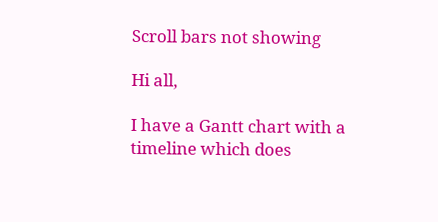Scroll bars not showing

Hi all,

I have a Gantt chart with a timeline which does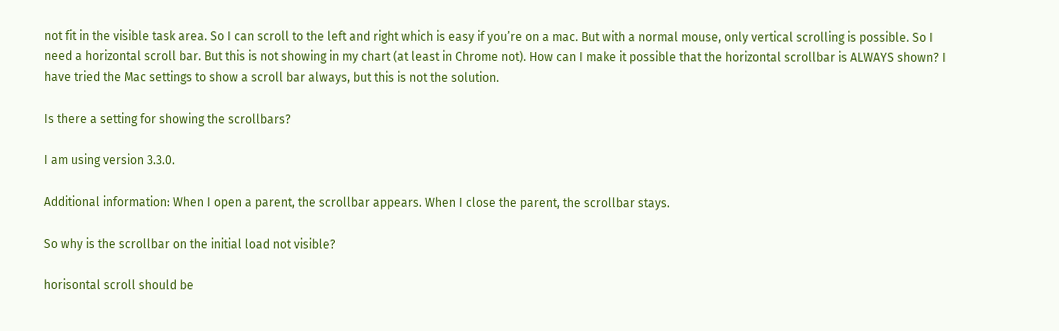not fit in the visible task area. So I can scroll to the left and right which is easy if you’re on a mac. But with a normal mouse, only vertical scrolling is possible. So I need a horizontal scroll bar. But this is not showing in my chart (at least in Chrome not). How can I make it possible that the horizontal scrollbar is ALWAYS shown? I have tried the Mac settings to show a scroll bar always, but this is not the solution.

Is there a setting for showing the scrollbars?

I am using version 3.3.0.

Additional information: When I open a parent, the scrollbar appears. When I close the parent, the scrollbar stays.

So why is the scrollbar on the initial load not visible?

horisontal scroll should be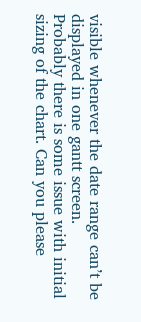visible whenever the date range can’t be displayed in one gantt screen.
Probably there is some issue with initial sizing of the chart. Can you please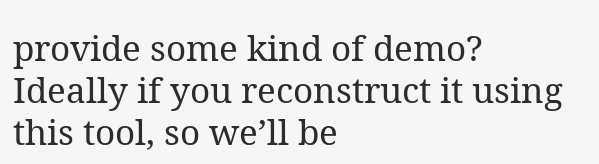provide some kind of demo?
Ideally if you reconstruct it using this tool, so we’ll be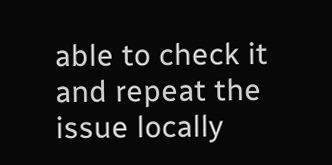able to check it and repeat the issue locally